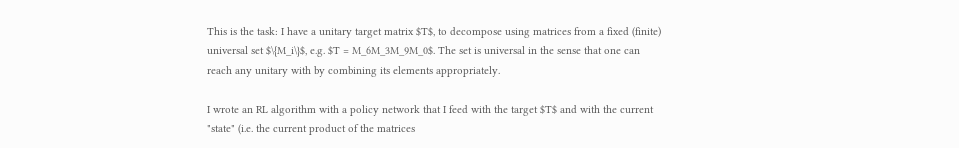This is the task: I have a unitary target matrix $T$, to decompose using matrices from a fixed (finite) universal set $\{M_i\}$, e.g. $T = M_6M_3M_9M_0$. The set is universal in the sense that one can reach any unitary with by combining its elements appropriately.

I wrote an RL algorithm with a policy network that I feed with the target $T$ and with the current "state" (i.e. the current product of the matrices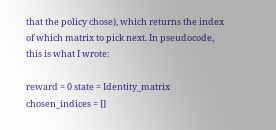that the policy chose), which returns the index of which matrix to pick next. In pseudocode, this is what I wrote:

reward = 0 state = Identity_matrix chosen_indices = []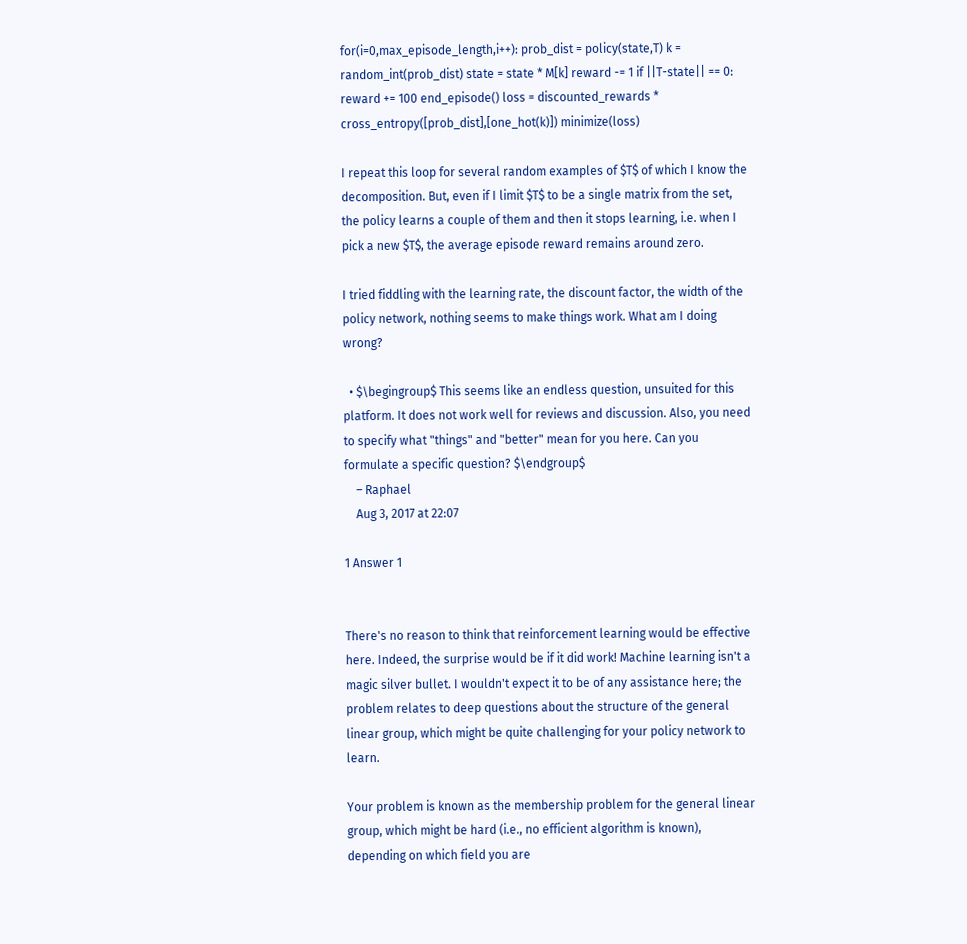for(i=0,max_episode_length,i++): prob_dist = policy(state,T) k = random_int(prob_dist) state = state * M[k] reward -= 1 if ||T-state|| == 0: reward += 100 end_episode() loss = discounted_rewards * cross_entropy([prob_dist],[one_hot(k)]) minimize(loss)

I repeat this loop for several random examples of $T$ of which I know the decomposition. But, even if I limit $T$ to be a single matrix from the set, the policy learns a couple of them and then it stops learning, i.e. when I pick a new $T$, the average episode reward remains around zero.

I tried fiddling with the learning rate, the discount factor, the width of the policy network, nothing seems to make things work. What am I doing wrong?

  • $\begingroup$ This seems like an endless question, unsuited for this platform. It does not work well for reviews and discussion. Also, you need to specify what "things" and "better" mean for you here. Can you formulate a specific question? $\endgroup$
    – Raphael
    Aug 3, 2017 at 22:07

1 Answer 1


There's no reason to think that reinforcement learning would be effective here. Indeed, the surprise would be if it did work! Machine learning isn't a magic silver bullet. I wouldn't expect it to be of any assistance here; the problem relates to deep questions about the structure of the general linear group, which might be quite challenging for your policy network to learn.

Your problem is known as the membership problem for the general linear group, which might be hard (i.e., no efficient algorithm is known), depending on which field you are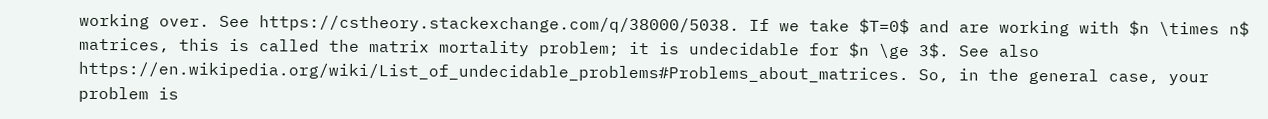working over. See https://cstheory.stackexchange.com/q/38000/5038. If we take $T=0$ and are working with $n \times n$ matrices, this is called the matrix mortality problem; it is undecidable for $n \ge 3$. See also https://en.wikipedia.org/wiki/List_of_undecidable_problems#Problems_about_matrices. So, in the general case, your problem is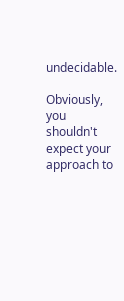undecidable.

Obviously, you shouldn't expect your approach to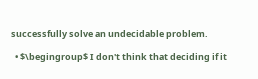successfully solve an undecidable problem.

  • $\begingroup$ I don't think that deciding if it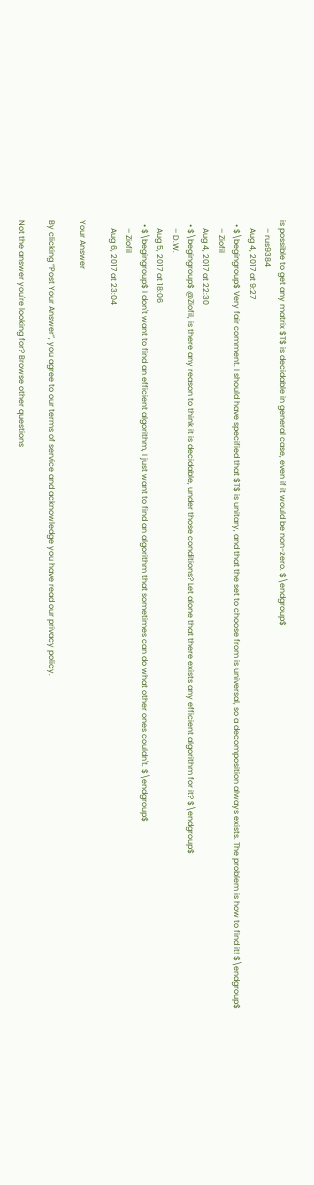is possible to get any matrix $T$ is decidable in general case, even if it would be non-zero. $\endgroup$
    – rus9384
    Aug 4, 2017 at 9:27
  • $\begingroup$ Very fair comment. I should have specified that $T$ is unitary, and that the set to choose from is universal, so a decomposition always exists. The problem is how to find it! $\endgroup$
    – Ziofil
    Aug 4, 2017 at 22:30
  • $\begingroup$ @Ziofil, is there any reason to think it is decidable, under those conditions? Let alone that there exists any efficient algorithm for it? $\endgroup$
    – D.W.
    Aug 5, 2017 at 18:06
  • $\begingroup$ I don't want to find an efficient algorithm, I just want to find an algorithm that sometimes can do what other ones couldn't. $\endgroup$
    – Ziofil
    Aug 6, 2017 at 23:04

Your Answer

By clicking “Post Your Answer”, you agree to our terms of service and acknowledge you have read our privacy policy.

Not the answer you're looking for? Browse other questions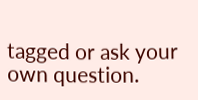tagged or ask your own question.